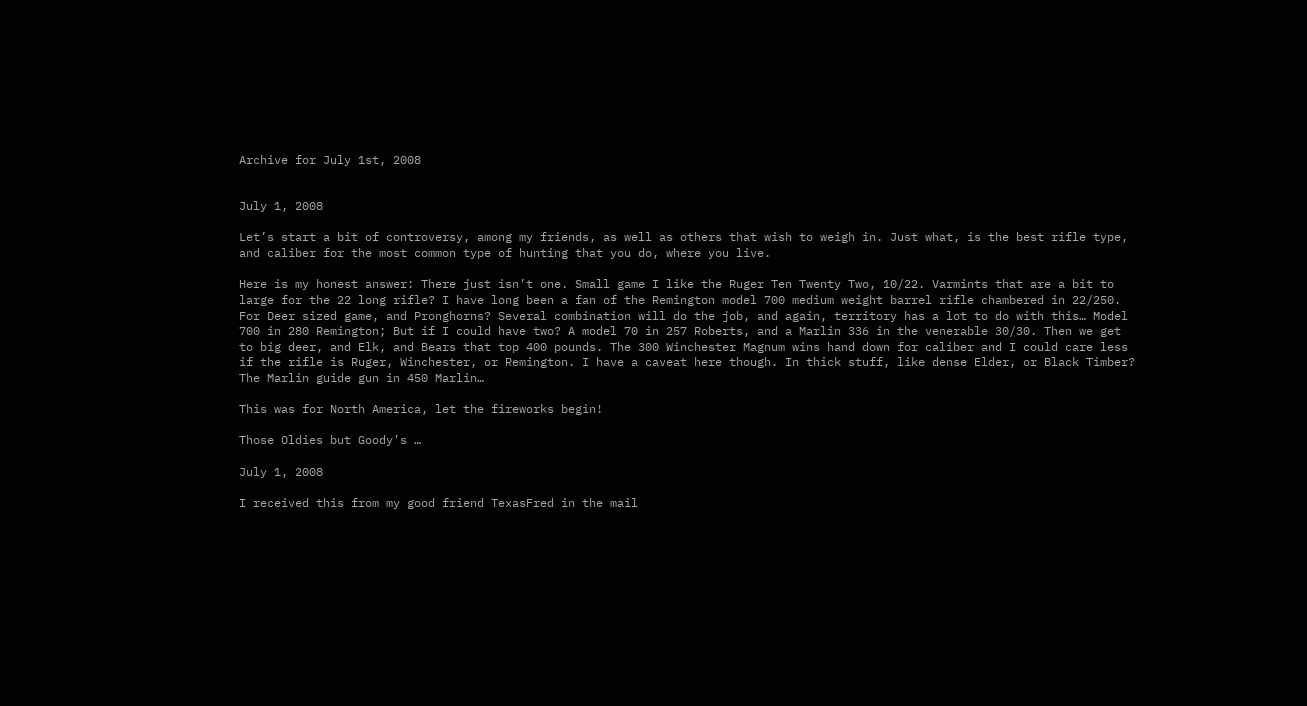Archive for July 1st, 2008


July 1, 2008

Let’s start a bit of controversy, among my friends, as well as others that wish to weigh in. Just what, is the best rifle type, and caliber for the most common type of hunting that you do, where you live.

Here is my honest answer: There just isn’t one. Small game I like the Ruger Ten Twenty Two, 10/22. Varmints that are a bit to large for the 22 long rifle? I have long been a fan of the Remington model 700 medium weight barrel rifle chambered in 22/250. For Deer sized game, and Pronghorns? Several combination will do the job, and again, territory has a lot to do with this… Model 700 in 280 Remington; But if I could have two? A model 70 in 257 Roberts, and a Marlin 336 in the venerable 30/30. Then we get to big deer, and Elk, and Bears that top 400 pounds. The 300 Winchester Magnum wins hand down for caliber and I could care less if the rifle is Ruger, Winchester, or Remington. I have a caveat here though. In thick stuff, like dense Elder, or Black Timber? The Marlin guide gun in 450 Marlin…

This was for North America, let the fireworks begin!

Those Oldies but Goody’s …

July 1, 2008

I received this from my good friend TexasFred in the mail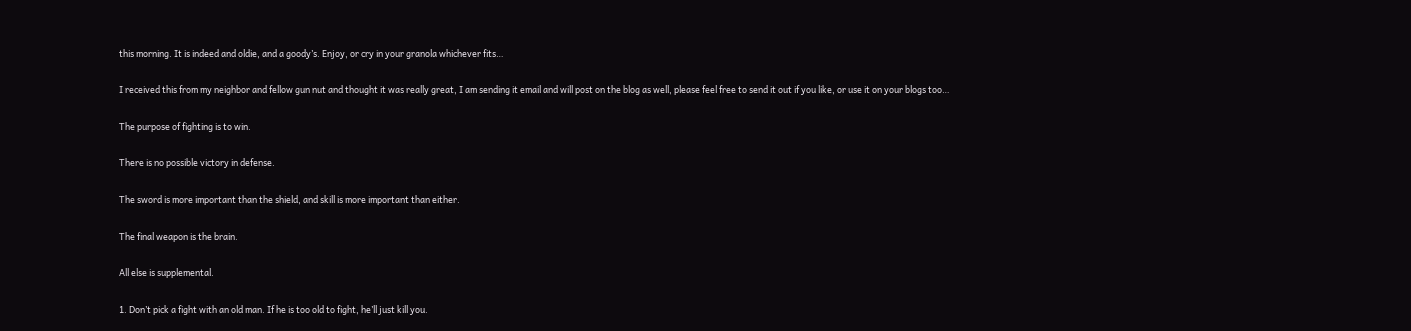this morning. It is indeed and oldie, and a goody’s. Enjoy, or cry in your granola whichever fits…

I received this from my neighbor and fellow gun nut and thought it was really great, I am sending it email and will post on the blog as well, please feel free to send it out if you like, or use it on your blogs too…

The purpose of fighting is to win.

There is no possible victory in defense.

The sword is more important than the shield, and skill is more important than either.

The final weapon is the brain.

All else is supplemental.

1. Don’t pick a fight with an old man. If he is too old to fight, he’ll just kill you.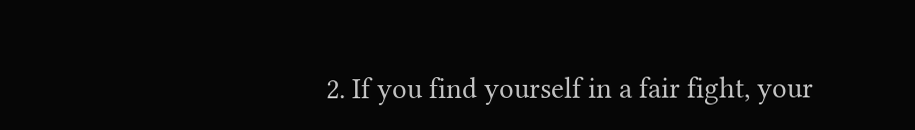2. If you find yourself in a fair fight, your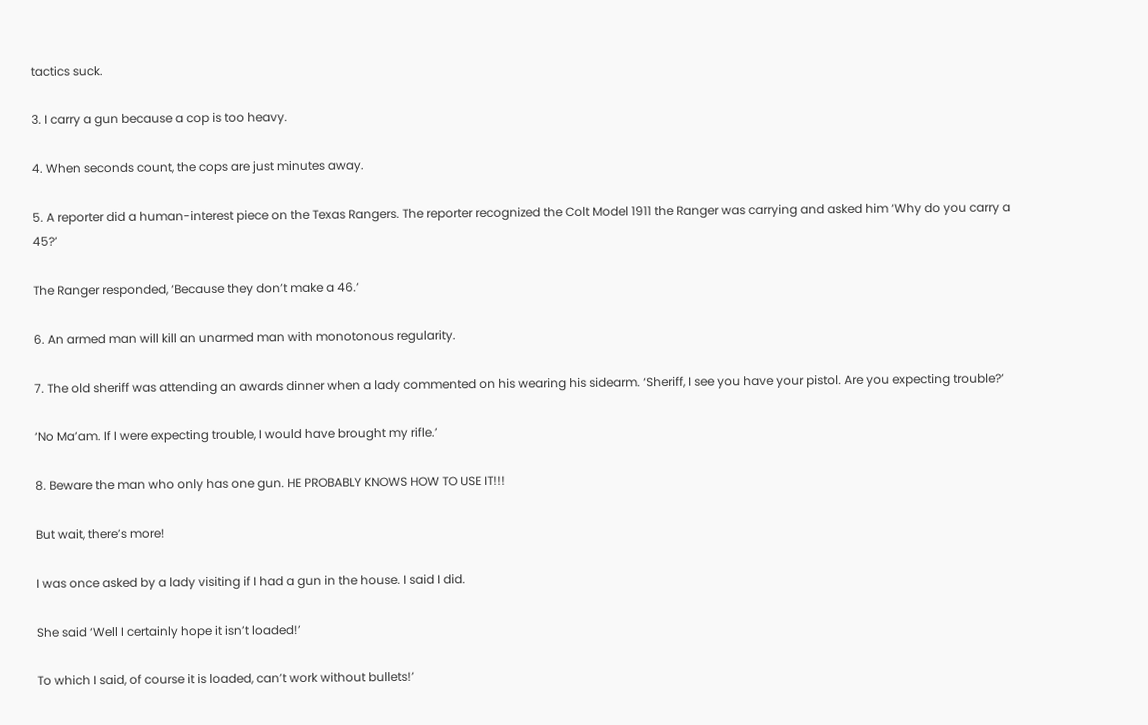tactics suck.

3. I carry a gun because a cop is too heavy.

4. When seconds count, the cops are just minutes away.

5. A reporter did a human-interest piece on the Texas Rangers. The reporter recognized the Colt Model 1911 the Ranger was carrying and asked him ‘Why do you carry a 45?’

The Ranger responded, ‘Because they don’t make a 46.’

6. An armed man will kill an unarmed man with monotonous regularity.

7. The old sheriff was attending an awards dinner when a lady commented on his wearing his sidearm. ‘Sheriff, I see you have your pistol. Are you expecting trouble?’

‘No Ma’am. If I were expecting trouble, I would have brought my rifle.’

8. Beware the man who only has one gun. HE PROBABLY KNOWS HOW TO USE IT!!!

But wait, there’s more!

I was once asked by a lady visiting if I had a gun in the house. I said I did.

She said ‘Well I certainly hope it isn’t loaded!’

To which I said, of course it is loaded, can’t work without bullets!’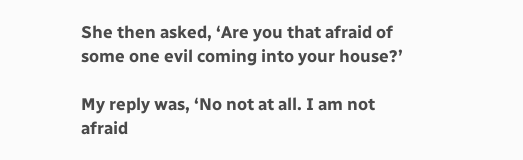She then asked, ‘Are you that afraid of some one evil coming into your house?’

My reply was, ‘No not at all. I am not afraid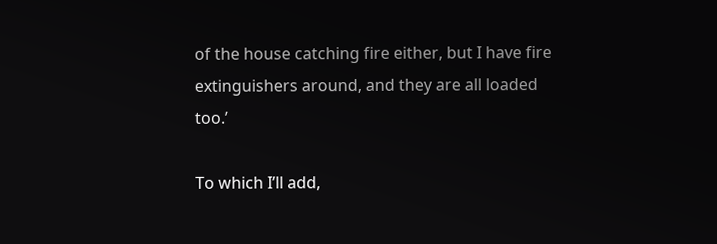of the house catching fire either, but I have fire extinguishers around, and they are all loaded too.’

To which I’ll add,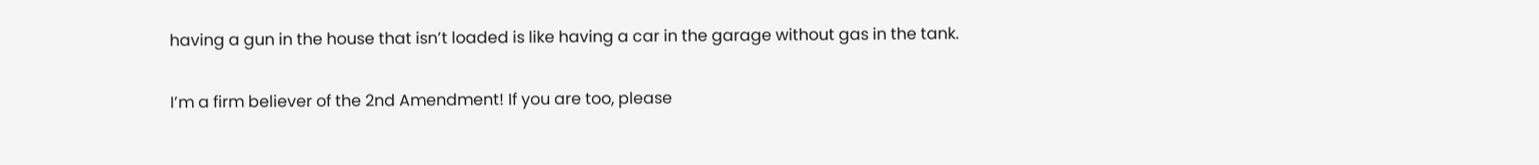having a gun in the house that isn’t loaded is like having a car in the garage without gas in the tank.

I’m a firm believer of the 2nd Amendment! If you are too, please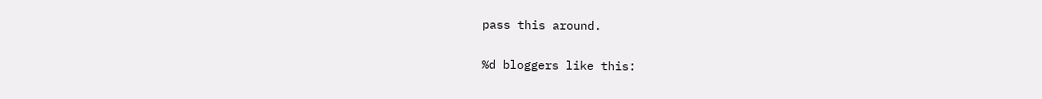pass this around.

%d bloggers like this: